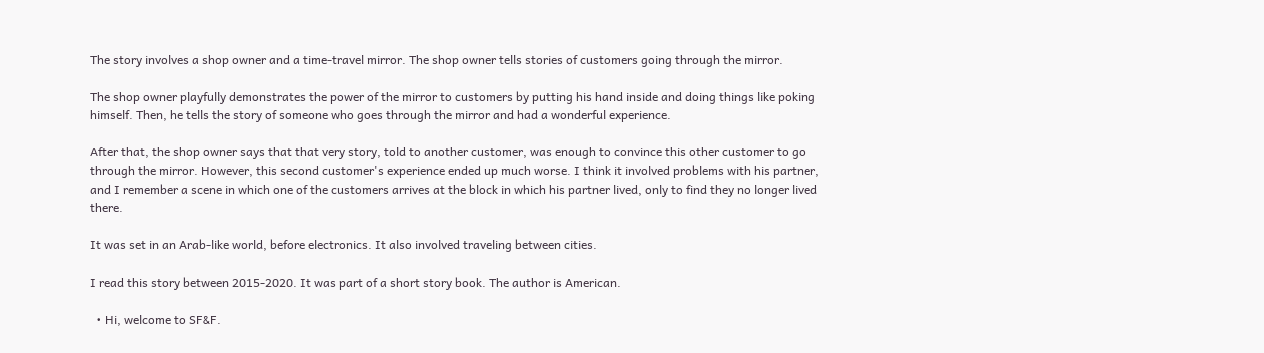The story involves a shop owner and a time-travel mirror. The shop owner tells stories of customers going through the mirror.

The shop owner playfully demonstrates the power of the mirror to customers by putting his hand inside and doing things like poking himself. Then, he tells the story of someone who goes through the mirror and had a wonderful experience.

After that, the shop owner says that that very story, told to another customer, was enough to convince this other customer to go through the mirror. However, this second customer's experience ended up much worse. I think it involved problems with his partner, and I remember a scene in which one of the customers arrives at the block in which his partner lived, only to find they no longer lived there.

It was set in an Arab-like world, before electronics. It also involved traveling between cities.

I read this story between 2015-2020. It was part of a short story book. The author is American.

  • Hi, welcome to SF&F.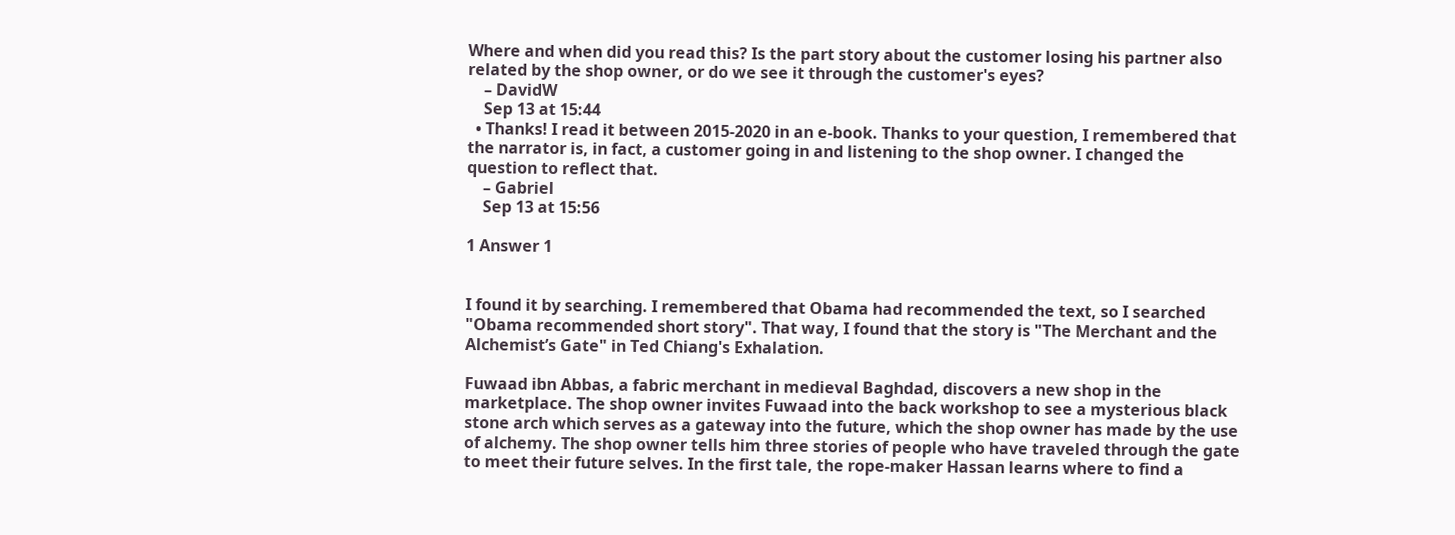Where and when did you read this? Is the part story about the customer losing his partner also related by the shop owner, or do we see it through the customer's eyes?
    – DavidW
    Sep 13 at 15:44
  • Thanks! I read it between 2015-2020 in an e-book. Thanks to your question, I remembered that the narrator is, in fact, a customer going in and listening to the shop owner. I changed the question to reflect that.
    – Gabriel
    Sep 13 at 15:56

1 Answer 1


I found it by searching. I remembered that Obama had recommended the text, so I searched "Obama recommended short story". That way, I found that the story is "The Merchant and the Alchemist’s Gate" in Ted Chiang's Exhalation.

Fuwaad ibn Abbas, a fabric merchant in medieval Baghdad, discovers a new shop in the marketplace. The shop owner invites Fuwaad into the back workshop to see a mysterious black stone arch which serves as a gateway into the future, which the shop owner has made by the use of alchemy. The shop owner tells him three stories of people who have traveled through the gate to meet their future selves. In the first tale, the rope-maker Hassan learns where to find a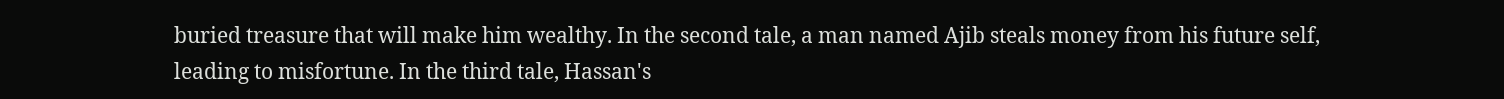buried treasure that will make him wealthy. In the second tale, a man named Ajib steals money from his future self, leading to misfortune. In the third tale, Hassan's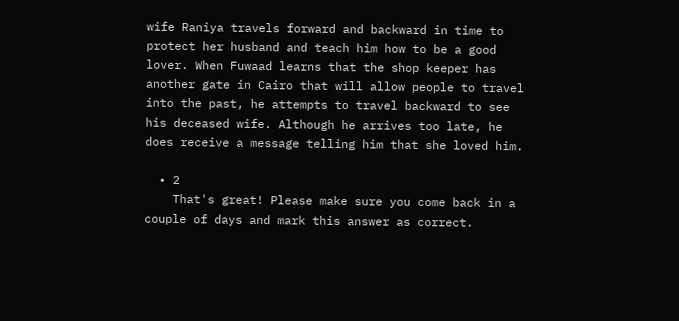wife Raniya travels forward and backward in time to protect her husband and teach him how to be a good lover. When Fuwaad learns that the shop keeper has another gate in Cairo that will allow people to travel into the past, he attempts to travel backward to see his deceased wife. Although he arrives too late, he does receive a message telling him that she loved him.

  • 2
    That's great! Please make sure you come back in a couple of days and mark this answer as correct.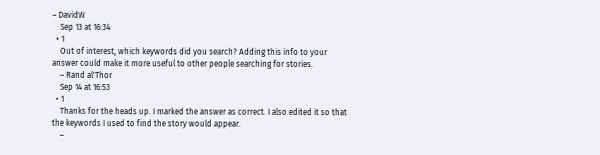– DavidW
    Sep 13 at 16:34
  • 1
    Out of interest, which keywords did you search? Adding this info to your answer could make it more useful to other people searching for stories.
    – Rand al'Thor
    Sep 14 at 16:53
  • 1
    Thanks for the heads up. I marked the answer as correct. I also edited it so that the keywords I used to find the story would appear.
    –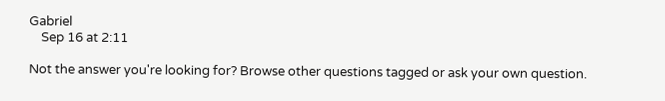Gabriel
    Sep 16 at 2:11

Not the answer you're looking for? Browse other questions tagged or ask your own question.